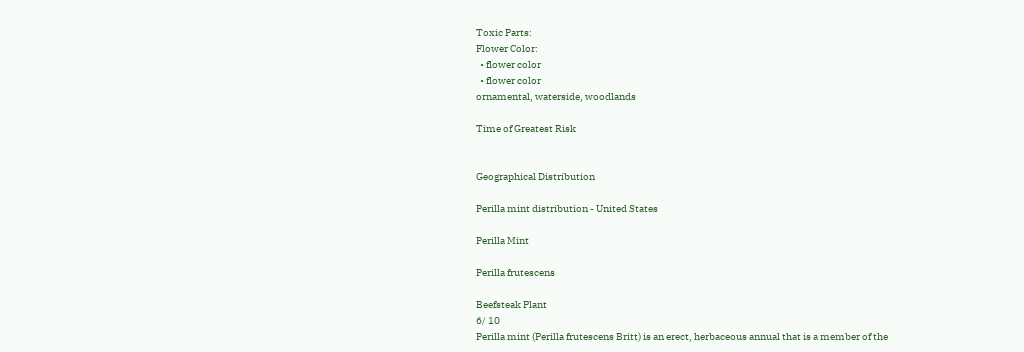Toxic Parts:
Flower Color:
  • flower color
  • flower color
ornamental, waterside, woodlands

Time of Greatest Risk


Geographical Distribution

Perilla mint distribution - United States

Perilla Mint

Perilla frutescens

Beefsteak Plant
6/ 10
Perilla mint (Perilla frutescens Britt) is an erect, herbaceous annual that is a member of the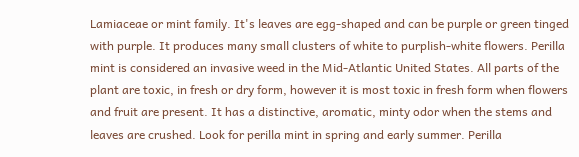Lamiaceae or mint family. It's leaves are egg-shaped and can be purple or green tinged with purple. It produces many small clusters of white to purplish-white flowers. Perilla mint is considered an invasive weed in the Mid-Atlantic United States. All parts of the plant are toxic, in fresh or dry form, however it is most toxic in fresh form when flowers and fruit are present. It has a distinctive, aromatic, minty odor when the stems and leaves are crushed. Look for perilla mint in spring and early summer. Perilla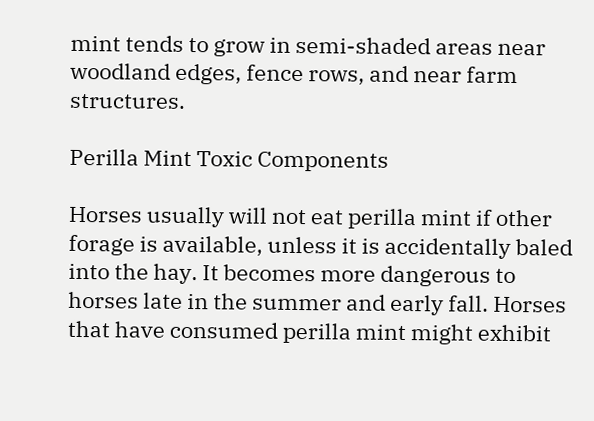mint tends to grow in semi-shaded areas near woodland edges, fence rows, and near farm structures.

Perilla Mint Toxic Components

Horses usually will not eat perilla mint if other forage is available, unless it is accidentally baled into the hay. It becomes more dangerous to horses late in the summer and early fall. Horses that have consumed perilla mint might exhibit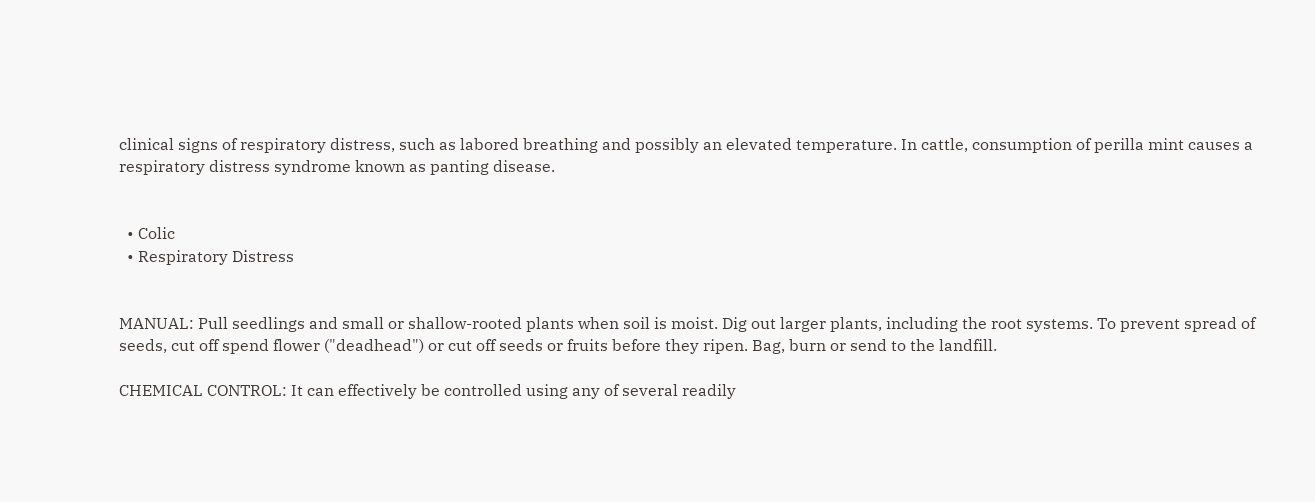clinical signs of respiratory distress, such as labored breathing and possibly an elevated temperature. In cattle, consumption of perilla mint causes a respiratory distress syndrome known as panting disease.


  • Colic
  • Respiratory Distress


MANUAL: Pull seedlings and small or shallow-rooted plants when soil is moist. Dig out larger plants, including the root systems. To prevent spread of seeds, cut off spend flower ("deadhead") or cut off seeds or fruits before they ripen. Bag, burn or send to the landfill.

CHEMICAL CONTROL: It can effectively be controlled using any of several readily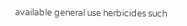available general use herbicides such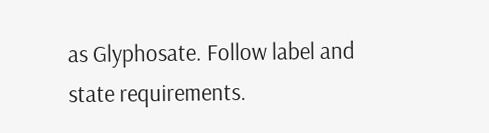as Glyphosate. Follow label and state requirements.